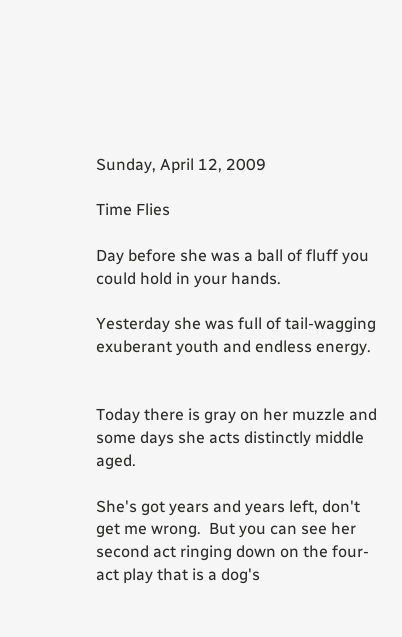Sunday, April 12, 2009

Time Flies

Day before she was a ball of fluff you could hold in your hands.

Yesterday she was full of tail-wagging exuberant youth and endless energy.


Today there is gray on her muzzle and some days she acts distinctly middle aged.

She's got years and years left, don't get me wrong.  But you can see her second act ringing down on the four-act play that is a dog's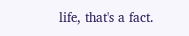life, that's a fact.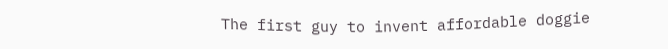The first guy to invent affordable doggie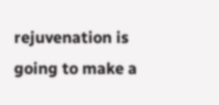rejuvenation is going to make a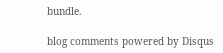bundle.

blog comments powered by Disqus